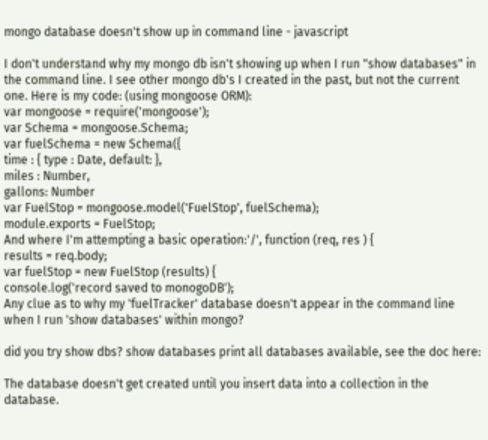mongo database doesn't show up in command line - javascript

I don't understand why my mongo db isn't showing up when I run "show databases" in the command line. I see other mongo db's I created in the past, but not the current one. Here is my code: (using mongoose ORM):
var mongoose = require('mongoose');
var Schema = mongoose.Schema;
var fuelSchema = new Schema({
time : { type : Date, default: },
miles : Number,
gallons: Number
var FuelStop = mongoose.model('FuelStop', fuelSchema);
module.exports = FuelStop;
And where I'm attempting a basic operation:'/', function (req, res ) {
results = req.body;
var fuelStop = new FuelStop (results) {
console.log('record saved to monogoDB');
Any clue as to why my 'fuelTracker' database doesn't appear in the command line when I run 'show databases' within mongo?

did you try show dbs? show databases print all databases available, see the doc here:

The database doesn't get created until you insert data into a collection in the database.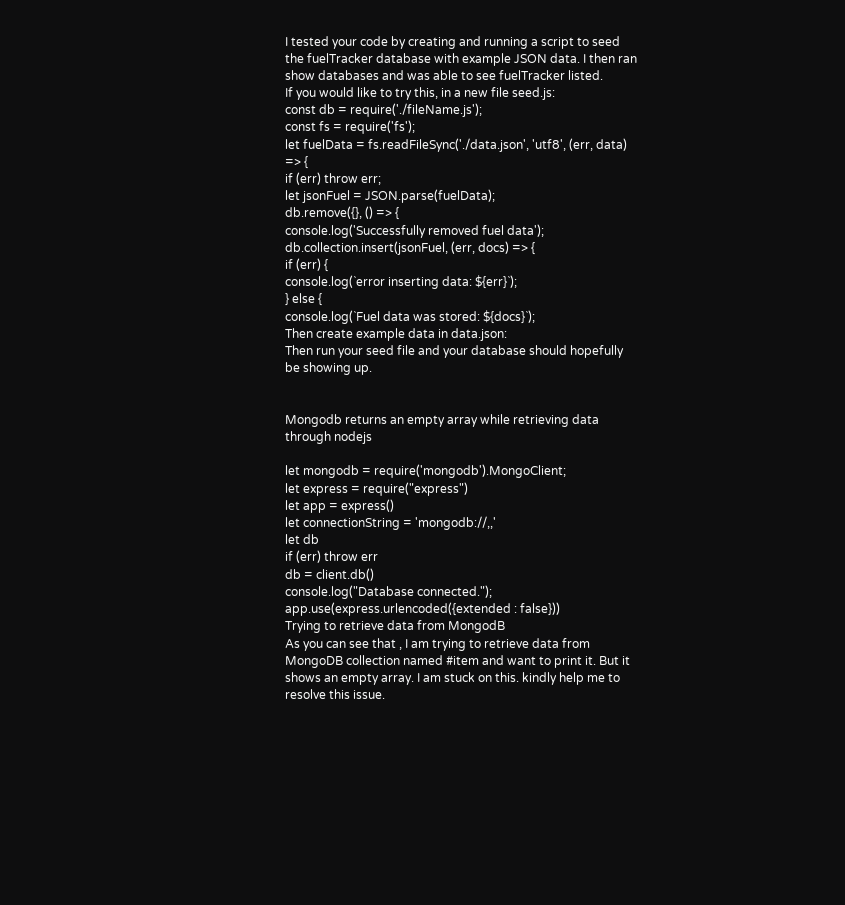I tested your code by creating and running a script to seed the fuelTracker database with example JSON data. I then ran show databases and was able to see fuelTracker listed.
If you would like to try this, in a new file seed.js:
const db = require('./fileName.js');
const fs = require('fs');
let fuelData = fs.readFileSync('./data.json', 'utf8', (err, data) => {
if (err) throw err;
let jsonFuel = JSON.parse(fuelData);
db.remove({}, () => {
console.log('Successfully removed fuel data');
db.collection.insert(jsonFuel, (err, docs) => {
if (err) {
console.log(`error inserting data: ${err}`);
} else {
console.log(`Fuel data was stored: ${docs}`);
Then create example data in data.json:
Then run your seed file and your database should hopefully be showing up.


Mongodb returns an empty array while retrieving data through nodejs

let mongodb = require('mongodb').MongoClient;
let express = require("express")
let app = express()
let connectionString = 'mongodb://,,'
let db
if (err) throw err
db = client.db()
console.log("Database connected.");
app.use(express.urlencoded({extended : false}))
Trying to retrieve data from MongodB
As you can see that , I am trying to retrieve data from MongoDB collection named #item and want to print it. But it shows an empty array. I am stuck on this. kindly help me to resolve this issue.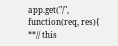app.get("/", function(req, res){
**// this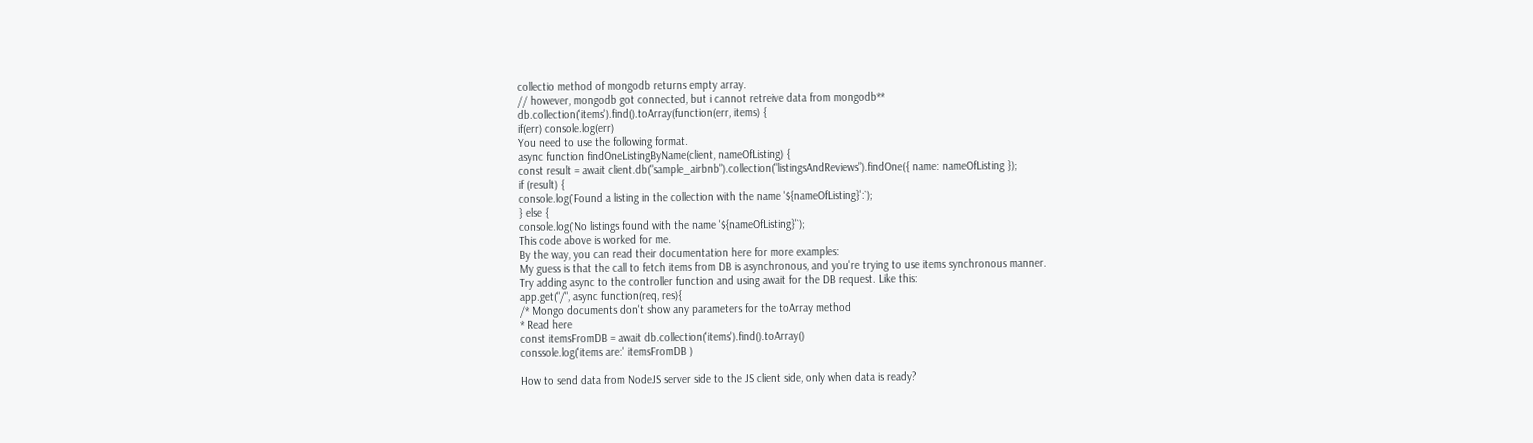collectio method of mongodb returns empty array.
// however, mongodb got connected, but i cannot retreive data from mongodb**
db.collection('items').find().toArray(function(err, items) {
if(err) console.log(err)
You need to use the following format.
async function findOneListingByName(client, nameOfListing) {
const result = await client.db("sample_airbnb").collection("listingsAndReviews").findOne({ name: nameOfListing });
if (result) {
console.log(`Found a listing in the collection with the name '${nameOfListing}':`);
} else {
console.log(`No listings found with the name '${nameOfListing}'`);
This code above is worked for me.
By the way, you can read their documentation here for more examples:
My guess is that the call to fetch items from DB is asynchronous, and you're trying to use items synchronous manner.
Try adding async to the controller function and using await for the DB request. Like this:
app.get("/", async function(req, res){
/* Mongo documents don't show any parameters for the toArray method
* Read here
const itemsFromDB = await db.collection('items').find().toArray()
conssole.log('items are:' itemsFromDB )

How to send data from NodeJS server side to the JS client side, only when data is ready?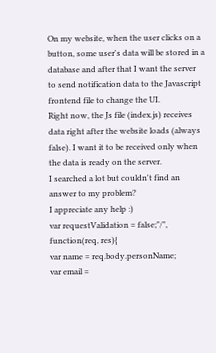On my website, when the user clicks on a button, some user's data will be stored in a database and after that I want the server to send notification data to the Javascript frontend file to change the UI.
Right now, the Js file (index.js) receives data right after the website loads (always false). I want it to be received only when the data is ready on the server.
I searched a lot but couldn't find an answer to my problem?
I appreciate any help :)
var requestValidation = false;"/", function(req, res){
var name = req.body.personName;
var email =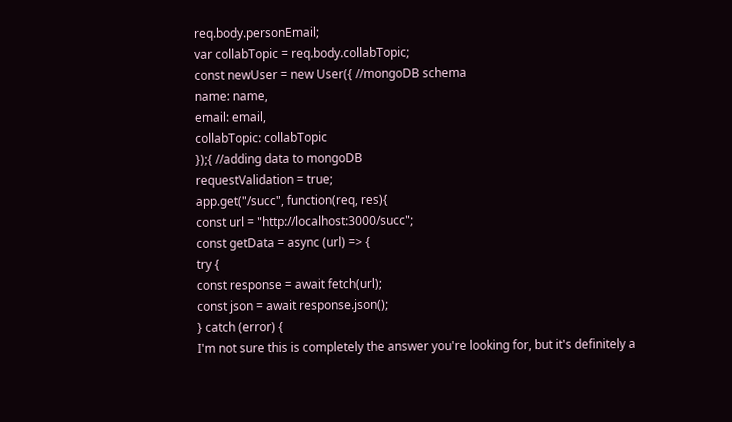req.body.personEmail;
var collabTopic = req.body.collabTopic;
const newUser = new User({ //mongoDB schema
name: name,
email: email,
collabTopic: collabTopic
});{ //adding data to mongoDB
requestValidation = true;
app.get("/succ", function(req, res){
const url = "http://localhost:3000/succ";
const getData = async (url) => {
try {
const response = await fetch(url);
const json = await response.json();
} catch (error) {
I'm not sure this is completely the answer you're looking for, but it's definitely a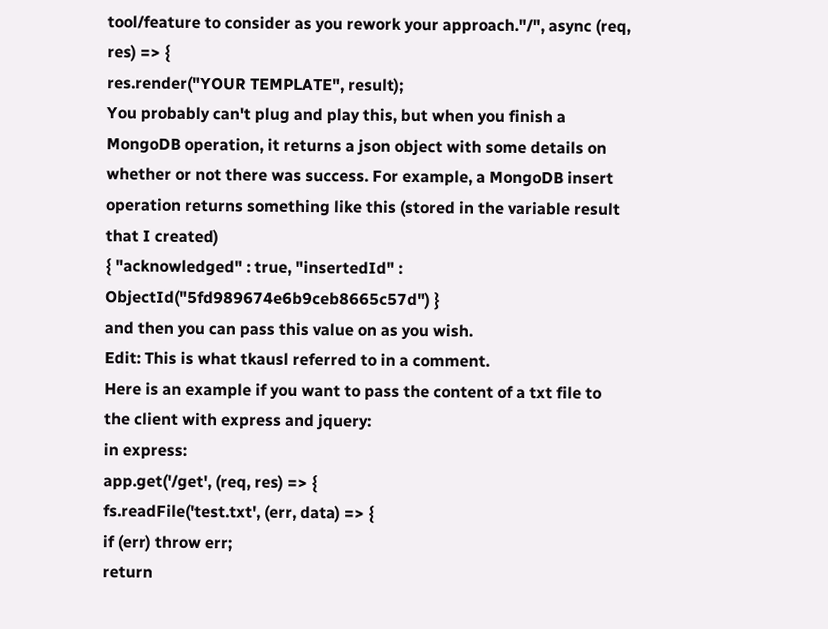tool/feature to consider as you rework your approach."/", async (req, res) => {
res.render("YOUR TEMPLATE", result);
You probably can't plug and play this, but when you finish a MongoDB operation, it returns a json object with some details on whether or not there was success. For example, a MongoDB insert operation returns something like this (stored in the variable result that I created)
{ "acknowledged" : true, "insertedId" : ObjectId("5fd989674e6b9ceb8665c57d") }
and then you can pass this value on as you wish.
Edit: This is what tkausl referred to in a comment.
Here is an example if you want to pass the content of a txt file to the client with express and jquery:
in express:
app.get('/get', (req, res) => {
fs.readFile('test.txt', (err, data) => {
if (err) throw err;
return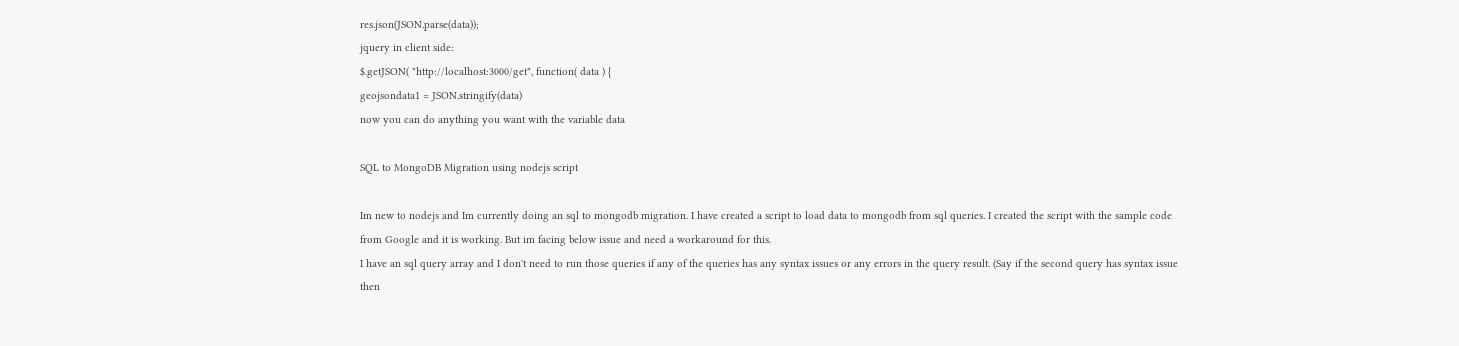res.json(JSON.parse(data));
jquery in client side:
$.getJSON( "http://localhost:3000/get", function( data ) {
geojsondata1 = JSON.stringify(data)
now you can do anything you want with the variable data

SQL to MongoDB Migration using nodejs script

Im new to nodejs and Im currently doing an sql to mongodb migration. I have created a script to load data to mongodb from sql queries. I created the script with the sample code from Google and it is working. But im facing below issue and need a workaround for this.
I have an sql query array and I don't need to run those queries if any of the queries has any syntax issues or any errors in the query result. (Say if the second query has syntax issue then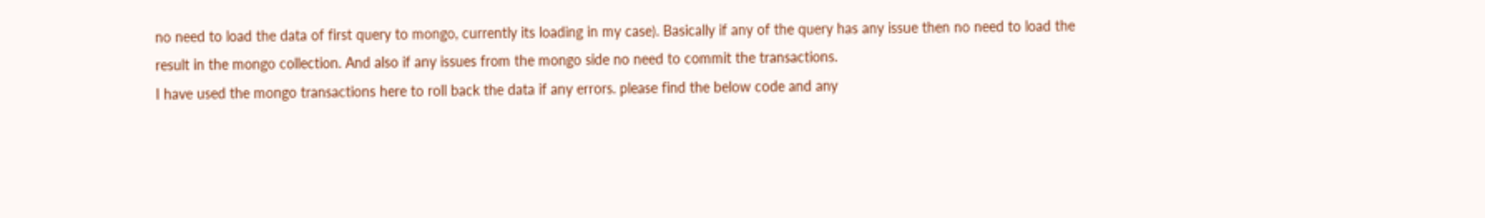no need to load the data of first query to mongo, currently its loading in my case). Basically if any of the query has any issue then no need to load the result in the mongo collection. And also if any issues from the mongo side no need to commit the transactions.
I have used the mongo transactions here to roll back the data if any errors. please find the below code and any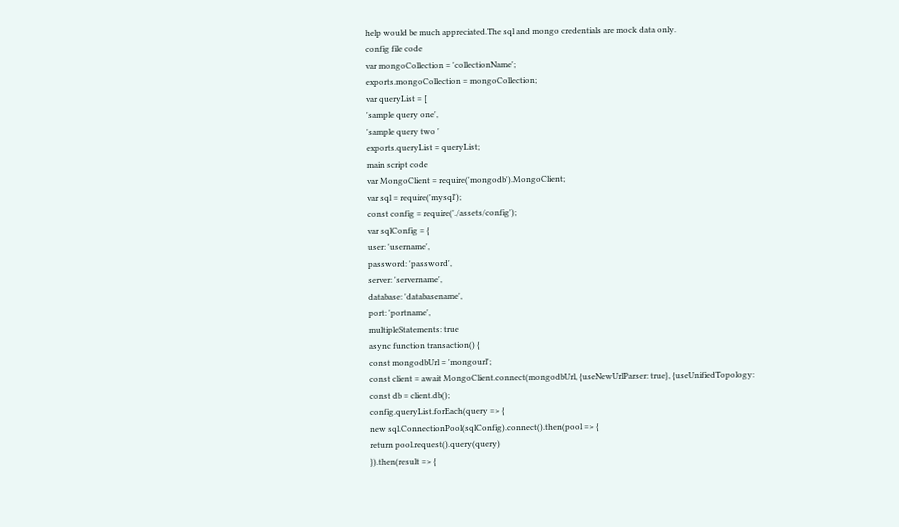help would be much appreciated.The sql and mongo credentials are mock data only.
config file code
var mongoCollection = 'collectionName';
exports.mongoCollection = mongoCollection;
var queryList = [
'sample query one',
'sample query two '
exports.queryList = queryList;
main script code
var MongoClient = require('mongodb').MongoClient;
var sql = require('mysql');
const config = require('./assets/config');
var sqlConfig = {
user: 'username',
password: 'password',
server: 'servername',
database: 'databasename',
port: 'portname',
multipleStatements: true
async function transaction() {
const mongodbUrl = 'mongourl';
const client = await MongoClient.connect(mongodbUrl, {useNewUrlParser: true}, {useUnifiedTopology:
const db = client.db();
config.queryList.forEach(query => {
new sql.ConnectionPool(sqlConfig).connect().then(pool => {
return pool.request().query(query)
}).then(result => {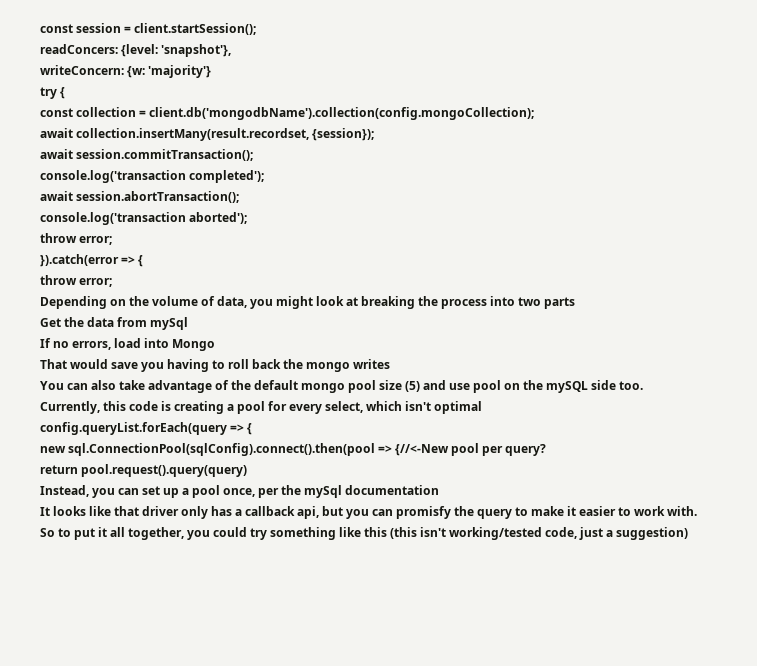const session = client.startSession();
readConcers: {level: 'snapshot'},
writeConcern: {w: 'majority'}
try {
const collection = client.db('mongodbName').collection(config.mongoCollection);
await collection.insertMany(result.recordset, {session});
await session.commitTransaction();
console.log('transaction completed');
await session.abortTransaction();
console.log('transaction aborted');
throw error;
}).catch(error => {
throw error;
Depending on the volume of data, you might look at breaking the process into two parts
Get the data from mySql
If no errors, load into Mongo
That would save you having to roll back the mongo writes
You can also take advantage of the default mongo pool size (5) and use pool on the mySQL side too.
Currently, this code is creating a pool for every select, which isn't optimal
config.queryList.forEach(query => {
new sql.ConnectionPool(sqlConfig).connect().then(pool => {//<-New pool per query?
return pool.request().query(query)
Instead, you can set up a pool once, per the mySql documentation
It looks like that driver only has a callback api, but you can promisfy the query to make it easier to work with.
So to put it all together, you could try something like this (this isn't working/tested code, just a suggestion)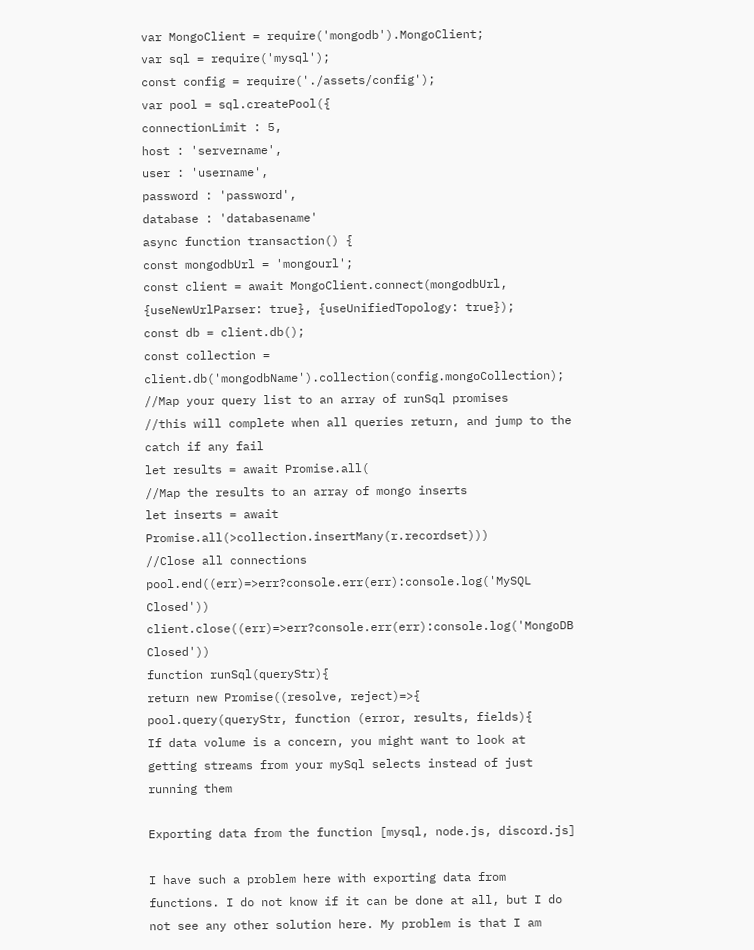var MongoClient = require('mongodb').MongoClient;
var sql = require('mysql');
const config = require('./assets/config');
var pool = sql.createPool({
connectionLimit : 5,
host : 'servername',
user : 'username',
password : 'password',
database : 'databasename'
async function transaction() {
const mongodbUrl = 'mongourl';
const client = await MongoClient.connect(mongodbUrl, {useNewUrlParser: true}, {useUnifiedTopology: true});
const db = client.db();
const collection = client.db('mongodbName').collection(config.mongoCollection);
//Map your query list to an array of runSql promises
//this will complete when all queries return, and jump to the catch if any fail
let results = await Promise.all(
//Map the results to an array of mongo inserts
let inserts = await Promise.all(>collection.insertMany(r.recordset)))
//Close all connections
pool.end((err)=>err?console.err(err):console.log('MySQL Closed'))
client.close((err)=>err?console.err(err):console.log('MongoDB Closed'))
function runSql(queryStr){
return new Promise((resolve, reject)=>{
pool.query(queryStr, function (error, results, fields){
If data volume is a concern, you might want to look at getting streams from your mySql selects instead of just running them

Exporting data from the function [mysql, node.js, discord.js]

I have such a problem here with exporting data from functions. I do not know if it can be done at all, but I do not see any other solution here. My problem is that I am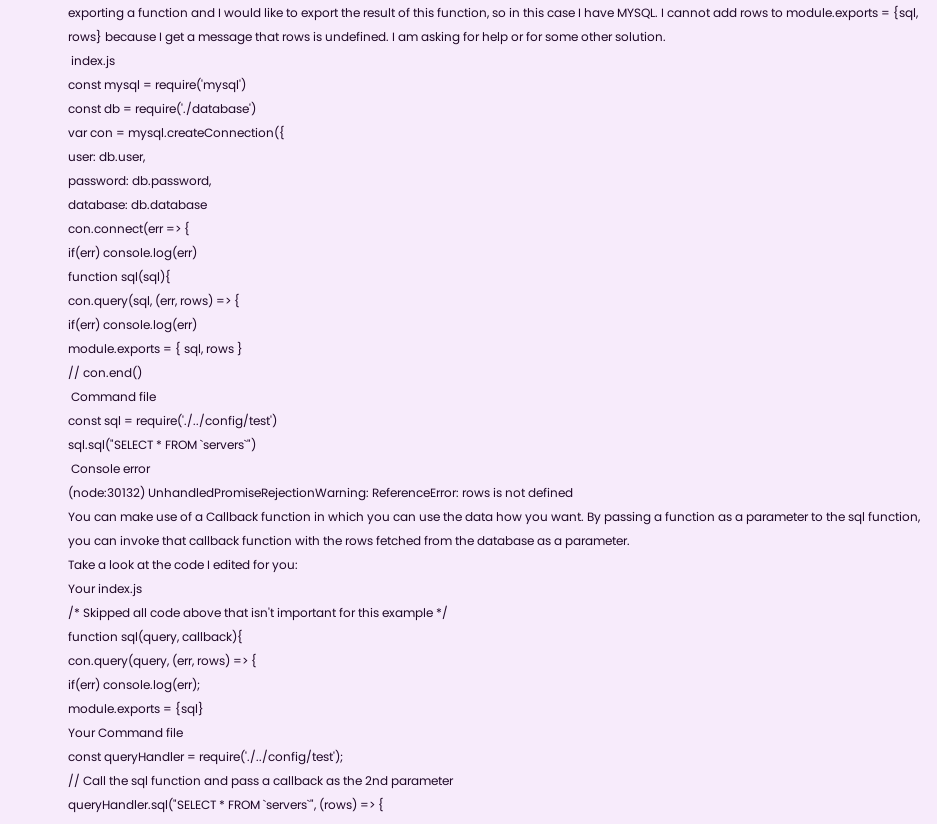exporting a function and I would like to export the result of this function, so in this case I have MYSQL. I cannot add rows to module.exports = {sql, rows} because I get a message that rows is undefined. I am asking for help or for some other solution.
 index.js
const mysql = require('mysql')
const db = require('./database')
var con = mysql.createConnection({
user: db.user,
password: db.password,
database: db.database
con.connect(err => {
if(err) console.log(err)
function sql(sql){
con.query(sql, (err, rows) => {
if(err) console.log(err)
module.exports = { sql, rows }
// con.end()
 Command file
const sql = require('./../config/test')
sql.sql("SELECT * FROM `servers`")
 Console error
(node:30132) UnhandledPromiseRejectionWarning: ReferenceError: rows is not defined
You can make use of a Callback function in which you can use the data how you want. By passing a function as a parameter to the sql function, you can invoke that callback function with the rows fetched from the database as a parameter.
Take a look at the code I edited for you:
Your index.js
/* Skipped all code above that isn't important for this example */
function sql(query, callback){
con.query(query, (err, rows) => {
if(err) console.log(err);
module.exports = {sql}
Your Command file
const queryHandler = require('./../config/test');
// Call the sql function and pass a callback as the 2nd parameter
queryHandler.sql("SELECT * FROM `servers`", (rows) => {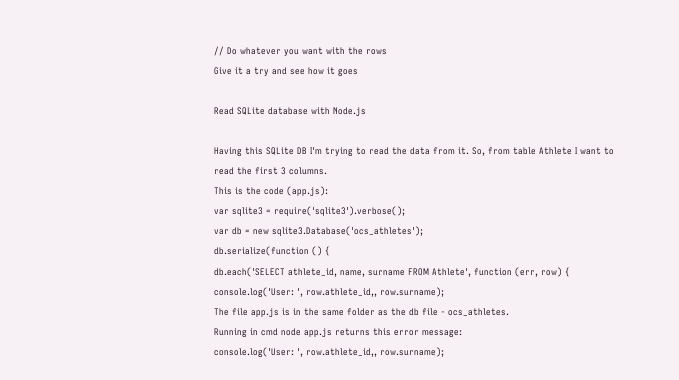// Do whatever you want with the rows
Give it a try and see how it goes

Read SQLite database with Node.js

Having this SQLite DB I'm trying to read the data from it. So, from table Athlete I want to read the first 3 columns.
This is the code (app.js):
var sqlite3 = require('sqlite3').verbose();
var db = new sqlite3.Database('ocs_athletes');
db.serialize(function () {
db.each('SELECT athlete_id, name, surname FROM Athlete', function (err, row) {
console.log('User: ', row.athlete_id,, row.surname);
The file app.js is in the same folder as the db file - ocs_athletes.
Running in cmd node app.js returns this error message:
console.log('User: ', row.athlete_id,, row.surname);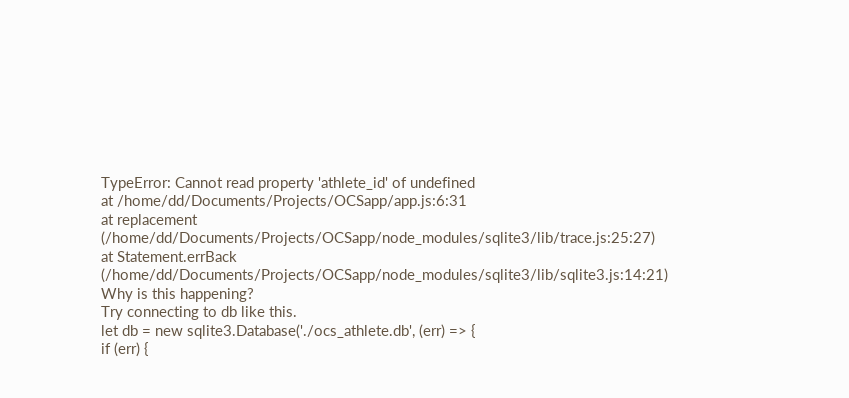TypeError: Cannot read property 'athlete_id' of undefined
at /home/dd/Documents/Projects/OCSapp/app.js:6:31
at replacement (/home/dd/Documents/Projects/OCSapp/node_modules/sqlite3/lib/trace.js:25:27)
at Statement.errBack (/home/dd/Documents/Projects/OCSapp/node_modules/sqlite3/lib/sqlite3.js:14:21)
Why is this happening?
Try connecting to db like this.
let db = new sqlite3.Database('./ocs_athlete.db', (err) => {
if (err) {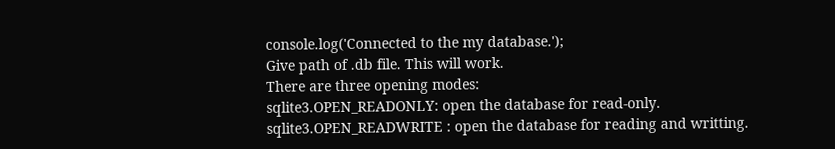console.log('Connected to the my database.');
Give path of .db file. This will work.
There are three opening modes:
sqlite3.OPEN_READONLY: open the database for read-only.
sqlite3.OPEN_READWRITE : open the database for reading and writting.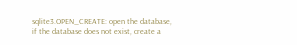sqlite3.OPEN_CREATE: open the database, if the database does not exist, create a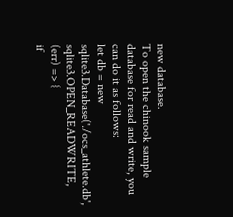new database.
To open the chinook sample database for read and write, you can do it as follows:
let db = new sqlite3.Database('./ocs_athlete.db', sqlite3.OPEN_READWRITE, (err) => {
if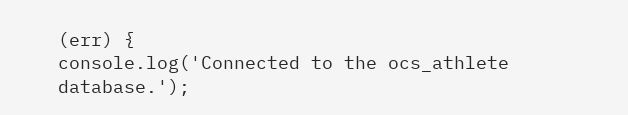(err) {
console.log('Connected to the ocs_athlete database.');